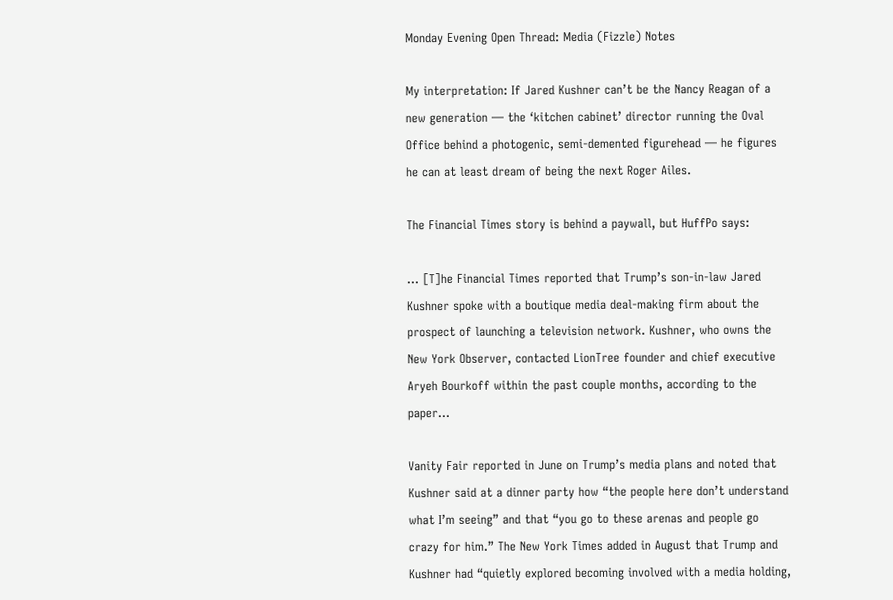Monday Evening Open Thread: Media (Fizzle) Notes

My interpretation: If Jared Kushner can’t be the Nancy Reagan of a new generation — the ‘kitchen cabinet’ director running the Oval Office behind a photogenic, semi-demented figurehead — he figures he can at least dream of being the next Roger Ailes.

The Financial Times story is behind a paywall, but HuffPo says:

… [T]he Financial Times reported that Trump’s son-in-law Jared Kushner spoke with a boutique media deal-making firm about the prospect of launching a television network. Kushner, who owns the New York Observer, contacted LionTree founder and chief executive Aryeh Bourkoff within the past couple months, according to the paper…

Vanity Fair reported in June on Trump’s media plans and noted that Kushner said at a dinner party how “the people here don’t understand what I’m seeing” and that “you go to these arenas and people go crazy for him.” The New York Times added in August that Trump and Kushner had “quietly explored becoming involved with a media holding,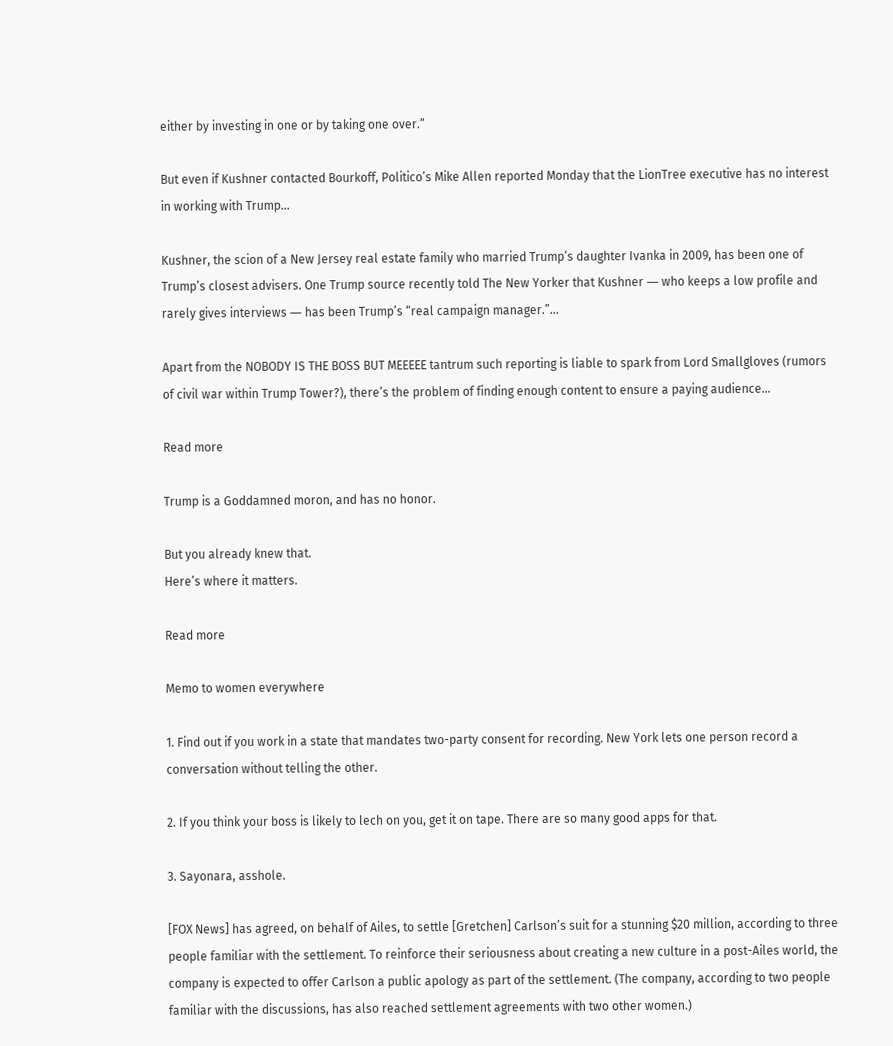either by investing in one or by taking one over.”

But even if Kushner contacted Bourkoff, Politico’s Mike Allen reported Monday that the LionTree executive has no interest in working with Trump…

Kushner, the scion of a New Jersey real estate family who married Trump’s daughter Ivanka in 2009, has been one of Trump’s closest advisers. One Trump source recently told The New Yorker that Kushner ― who keeps a low profile and rarely gives interviews ― has been Trump’s “real campaign manager.”…

Apart from the NOBODY IS THE BOSS BUT MEEEEE tantrum such reporting is liable to spark from Lord Smallgloves (rumors of civil war within Trump Tower?), there’s the problem of finding enough content to ensure a paying audience…

Read more

Trump is a Goddamned moron, and has no honor.

But you already knew that.
Here’s where it matters.

Read more

Memo to women everywhere

1. Find out if you work in a state that mandates two-party consent for recording. New York lets one person record a conversation without telling the other.

2. If you think your boss is likely to lech on you, get it on tape. There are so many good apps for that.

3. Sayonara, asshole.

[FOX News] has agreed, on behalf of Ailes, to settle [Gretchen] Carlson’s suit for a stunning $20 million, according to three people familiar with the settlement. To reinforce their seriousness about creating a new culture in a post-Ailes world, the company is expected to offer Carlson a public apology as part of the settlement. (The company, according to two people familiar with the discussions, has also reached settlement agreements with two other women.)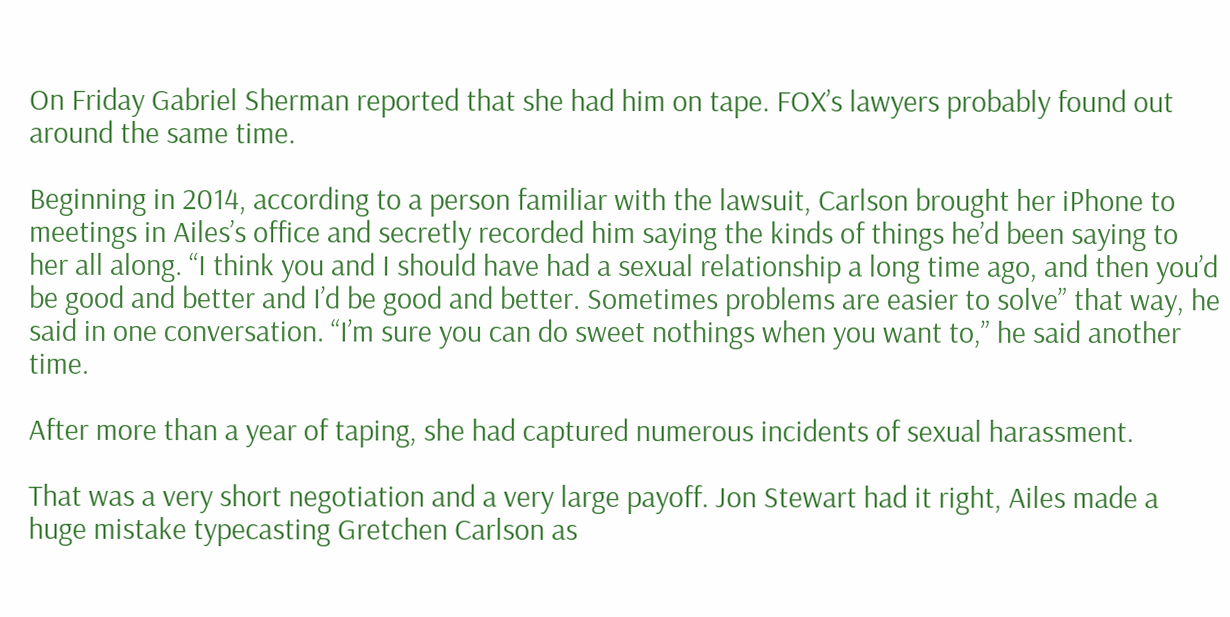On Friday Gabriel Sherman reported that she had him on tape. FOX’s lawyers probably found out around the same time.

Beginning in 2014, according to a person familiar with the lawsuit, Carlson brought her iPhone to meetings in Ailes’s office and secretly recorded him saying the kinds of things he’d been saying to her all along. “I think you and I should have had a sexual relationship a long time ago, and then you’d be good and better and I’d be good and better. Sometimes problems are easier to solve” that way, he said in one conversation. “I’m sure you can do sweet nothings when you want to,” he said another time.

After more than a year of taping, she had captured numerous incidents of sexual harassment.

That was a very short negotiation and a very large payoff. Jon Stewart had it right, Ailes made a huge mistake typecasting Gretchen Carlson as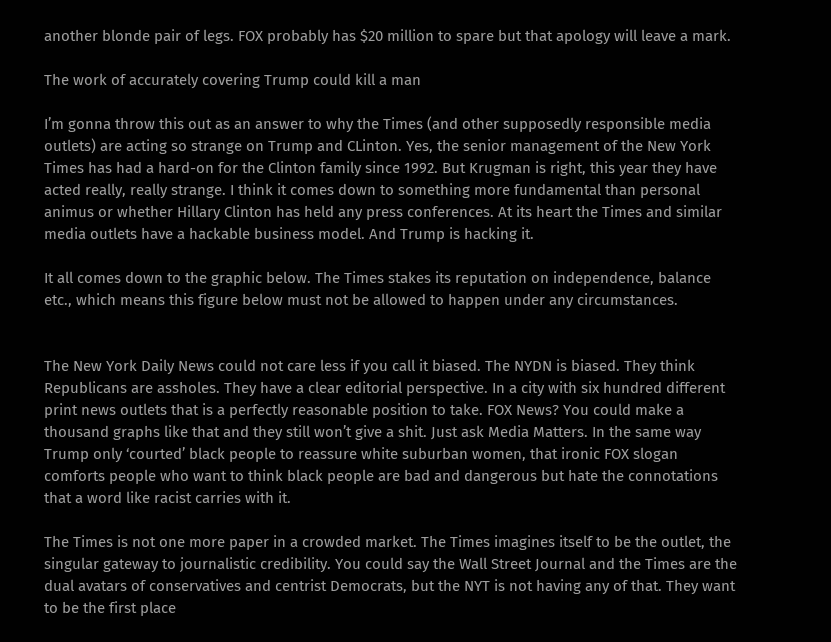another blonde pair of legs. FOX probably has $20 million to spare but that apology will leave a mark.

The work of accurately covering Trump could kill a man

I’m gonna throw this out as an answer to why the Times (and other supposedly responsible media outlets) are acting so strange on Trump and CLinton. Yes, the senior management of the New York Times has had a hard-on for the Clinton family since 1992. But Krugman is right, this year they have acted really, really strange. I think it comes down to something more fundamental than personal animus or whether Hillary Clinton has held any press conferences. At its heart the Times and similar media outlets have a hackable business model. And Trump is hacking it.

It all comes down to the graphic below. The Times stakes its reputation on independence, balance etc., which means this figure below must not be allowed to happen under any circumstances.


The New York Daily News could not care less if you call it biased. The NYDN is biased. They think Republicans are assholes. They have a clear editorial perspective. In a city with six hundred different print news outlets that is a perfectly reasonable position to take. FOX News? You could make a thousand graphs like that and they still won’t give a shit. Just ask Media Matters. In the same way Trump only ‘courted’ black people to reassure white suburban women, that ironic FOX slogan comforts people who want to think black people are bad and dangerous but hate the connotations that a word like racist carries with it.

The Times is not one more paper in a crowded market. The Times imagines itself to be the outlet, the singular gateway to journalistic credibility. You could say the Wall Street Journal and the Times are the dual avatars of conservatives and centrist Democrats, but the NYT is not having any of that. They want to be the first place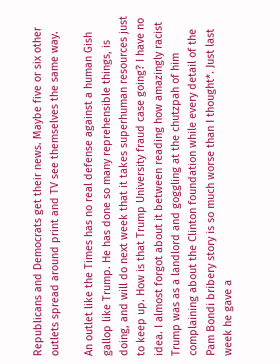Republicans and Democrats get their news. Maybe five or six other outlets spread around print and TV see themselves the same way.

An outlet like the Times has no real defense against a human Gish gallop like Trump. He has done so many reprehensible things, is doing, and will do next week that it takes superhuman resources just to keep up. How is that Trump University fraud case going? I have no idea. I almost forgot about it between reading how amazingly racist Trump was as a landlord and goggling at the chutzpah of him complaining about the Clinton foundation while every detail of the Pam Bondi bribery story is so much worse than I thought*. Just last week he gave a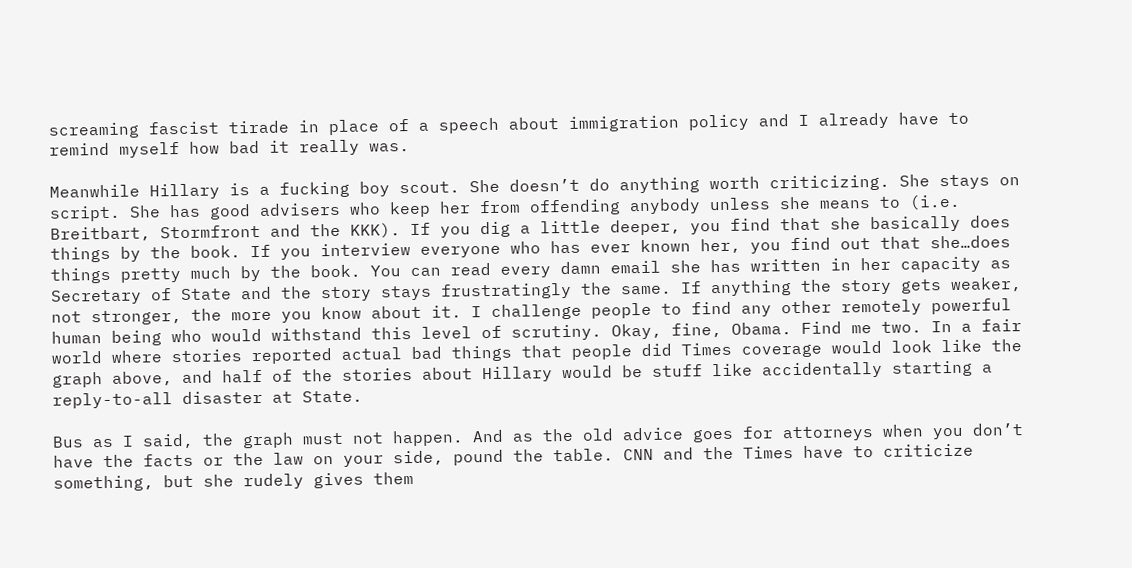screaming fascist tirade in place of a speech about immigration policy and I already have to remind myself how bad it really was.

Meanwhile Hillary is a fucking boy scout. She doesn’t do anything worth criticizing. She stays on script. She has good advisers who keep her from offending anybody unless she means to (i.e. Breitbart, Stormfront and the KKK). If you dig a little deeper, you find that she basically does things by the book. If you interview everyone who has ever known her, you find out that she…does things pretty much by the book. You can read every damn email she has written in her capacity as Secretary of State and the story stays frustratingly the same. If anything the story gets weaker, not stronger, the more you know about it. I challenge people to find any other remotely powerful human being who would withstand this level of scrutiny. Okay, fine, Obama. Find me two. In a fair world where stories reported actual bad things that people did Times coverage would look like the graph above, and half of the stories about Hillary would be stuff like accidentally starting a reply-to-all disaster at State.

Bus as I said, the graph must not happen. And as the old advice goes for attorneys when you don’t have the facts or the law on your side, pound the table. CNN and the Times have to criticize something, but she rudely gives them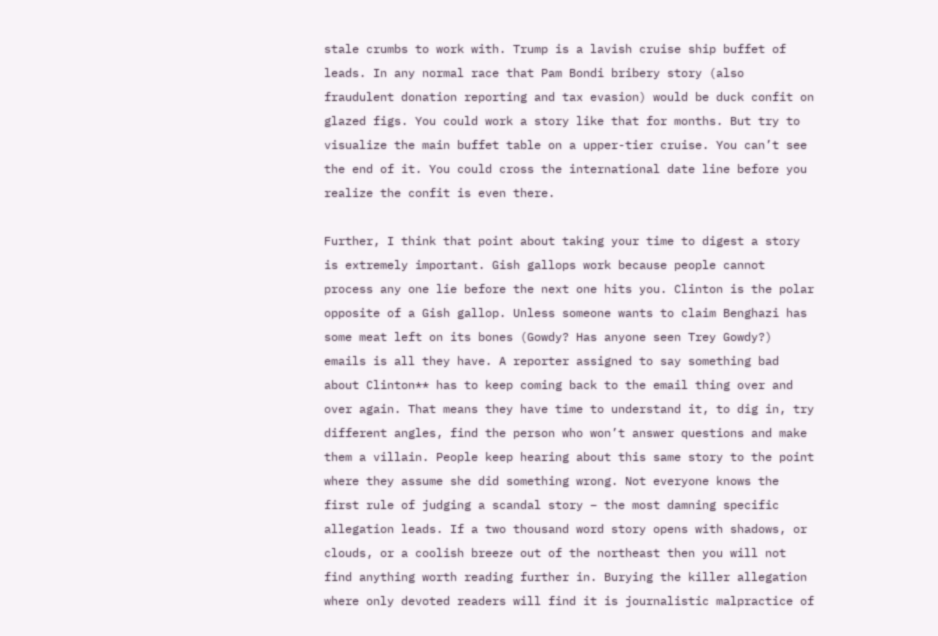stale crumbs to work with. Trump is a lavish cruise ship buffet of leads. In any normal race that Pam Bondi bribery story (also fraudulent donation reporting and tax evasion) would be duck confit on glazed figs. You could work a story like that for months. But try to visualize the main buffet table on a upper-tier cruise. You can’t see the end of it. You could cross the international date line before you realize the confit is even there.

Further, I think that point about taking your time to digest a story is extremely important. Gish gallops work because people cannot process any one lie before the next one hits you. Clinton is the polar opposite of a Gish gallop. Unless someone wants to claim Benghazi has some meat left on its bones (Gowdy? Has anyone seen Trey Gowdy?) emails is all they have. A reporter assigned to say something bad about Clinton** has to keep coming back to the email thing over and over again. That means they have time to understand it, to dig in, try different angles, find the person who won’t answer questions and make them a villain. People keep hearing about this same story to the point where they assume she did something wrong. Not everyone knows the first rule of judging a scandal story – the most damning specific allegation leads. If a two thousand word story opens with shadows, or clouds, or a coolish breeze out of the northeast then you will not find anything worth reading further in. Burying the killer allegation where only devoted readers will find it is journalistic malpractice of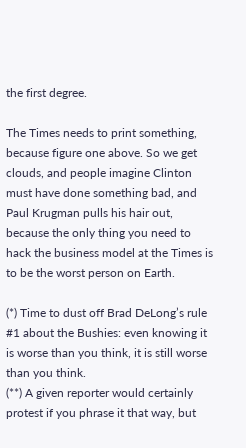the first degree.

The Times needs to print something, because figure one above. So we get clouds, and people imagine Clinton must have done something bad, and Paul Krugman pulls his hair out, because the only thing you need to hack the business model at the Times is to be the worst person on Earth.

(*) Time to dust off Brad DeLong’s rule #1 about the Bushies: even knowing it is worse than you think, it is still worse than you think.
(**) A given reporter would certainly protest if you phrase it that way, but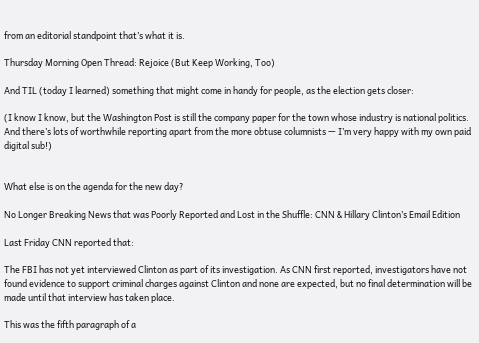from an editorial standpoint that’s what it is.

Thursday Morning Open Thread: Rejoice (But Keep Working, Too)

And TIL (today I learned) something that might come in handy for people, as the election gets closer:

(I know I know, but the Washington Post is still the company paper for the town whose industry is national politics. And there’s lots of worthwhile reporting apart from the more obtuse columnists — I’m very happy with my own paid digital sub!)


What else is on the agenda for the new day?

No Longer Breaking News that was Poorly Reported and Lost in the Shuffle: CNN & Hillary Clinton’s Email Edition

Last Friday CNN reported that:

The FBI has not yet interviewed Clinton as part of its investigation. As CNN first reported, investigators have not found evidence to support criminal charges against Clinton and none are expected, but no final determination will be made until that interview has taken place.

This was the fifth paragraph of a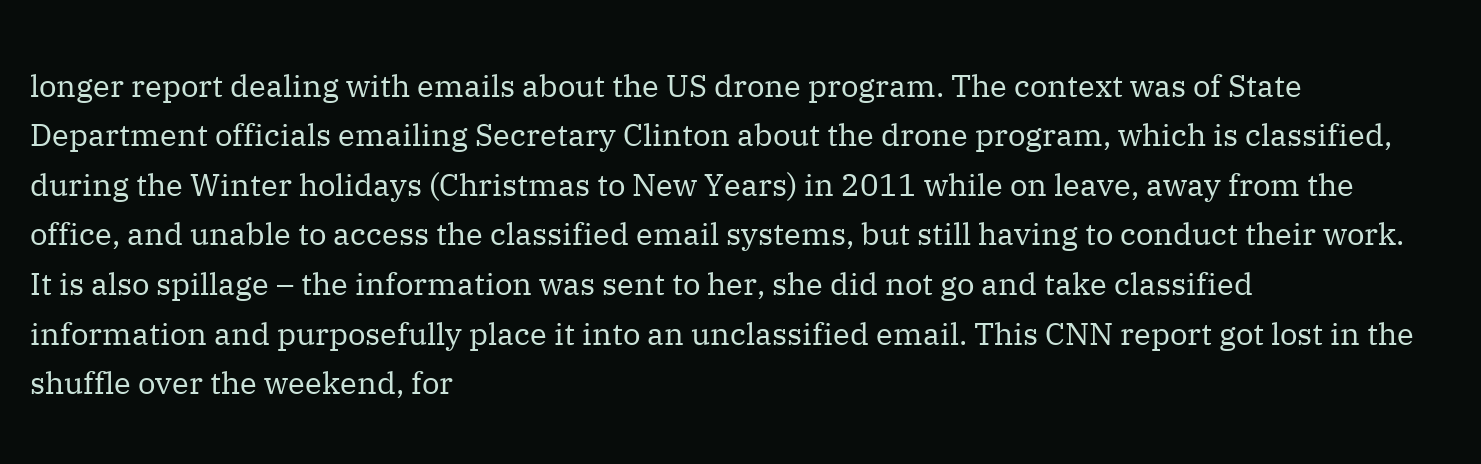longer report dealing with emails about the US drone program. The context was of State Department officials emailing Secretary Clinton about the drone program, which is classified, during the Winter holidays (Christmas to New Years) in 2011 while on leave, away from the office, and unable to access the classified email systems, but still having to conduct their work. It is also spillage – the information was sent to her, she did not go and take classified information and purposefully place it into an unclassified email. This CNN report got lost in the shuffle over the weekend, for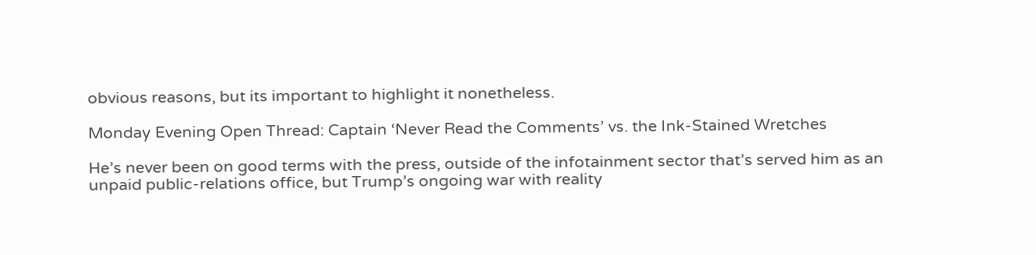obvious reasons, but its important to highlight it nonetheless.

Monday Evening Open Thread: Captain ‘Never Read the Comments’ vs. the Ink-Stained Wretches

He’s never been on good terms with the press, outside of the infotainment sector that’s served him as an unpaid public-relations office, but Trump’s ongoing war with reality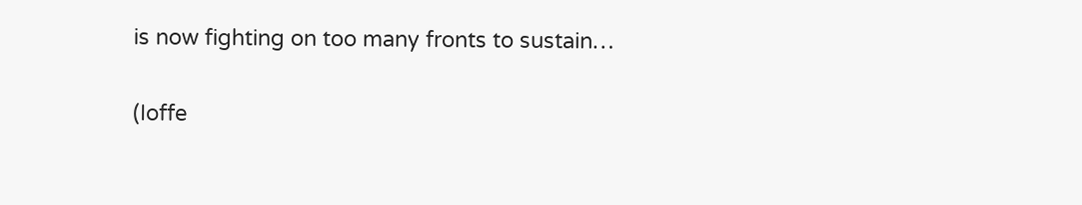is now fighting on too many fronts to sustain…

(Ioffe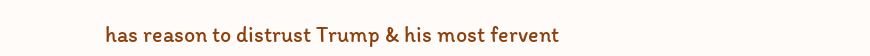has reason to distrust Trump & his most fervent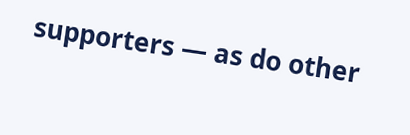supporters — as do other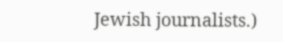Jewish journalists.)